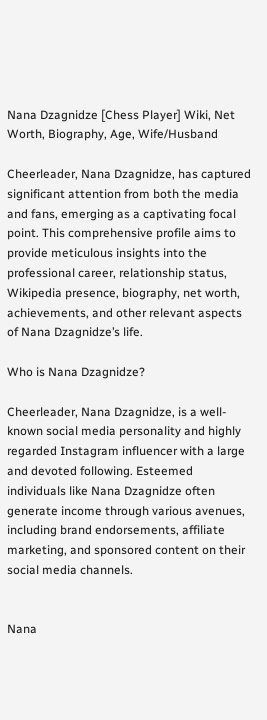Nana Dzagnidze [Chess Player] Wiki, Net Worth, Biography, Age, Wife/Husband

Cheerleader, Nana Dzagnidze, has captured significant attention from both the media and fans, emerging as a captivating focal point. This comprehensive profile aims to provide meticulous insights into the professional career, relationship status, Wikipedia presence, biography, net worth, achievements, and other relevant aspects of Nana Dzagnidze’s life.

Who is Nana Dzagnidze?

Cheerleader, Nana Dzagnidze, is a well-known social media personality and highly regarded Instagram influencer with a large and devoted following. Esteemed individuals like Nana Dzagnidze often generate income through various avenues, including brand endorsements, affiliate marketing, and sponsored content on their social media channels.


Nana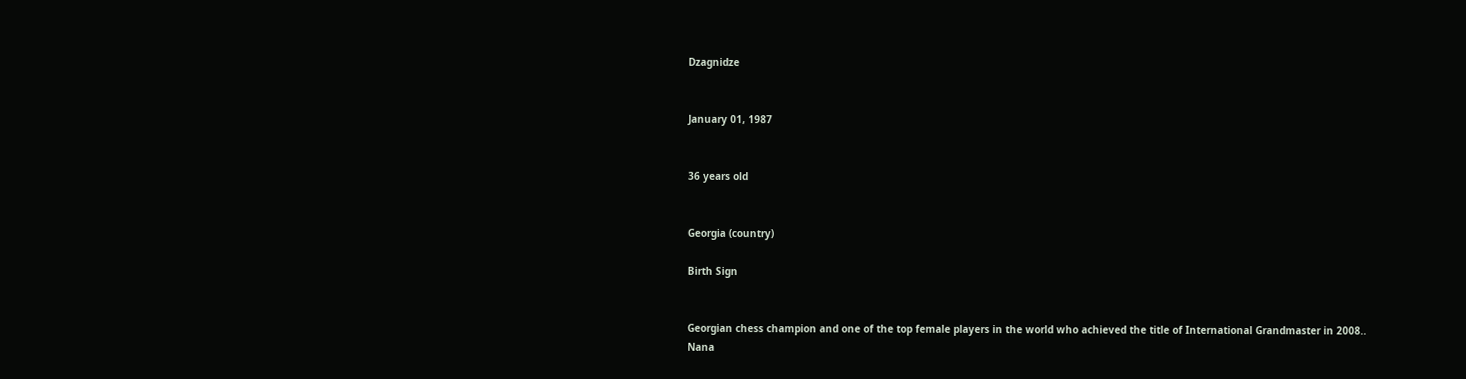Dzagnidze


January 01, 1987


36 years old


Georgia (country)

Birth Sign


Georgian chess champion and one of the top female players in the world who achieved the title of International Grandmaster in 2008.. Nana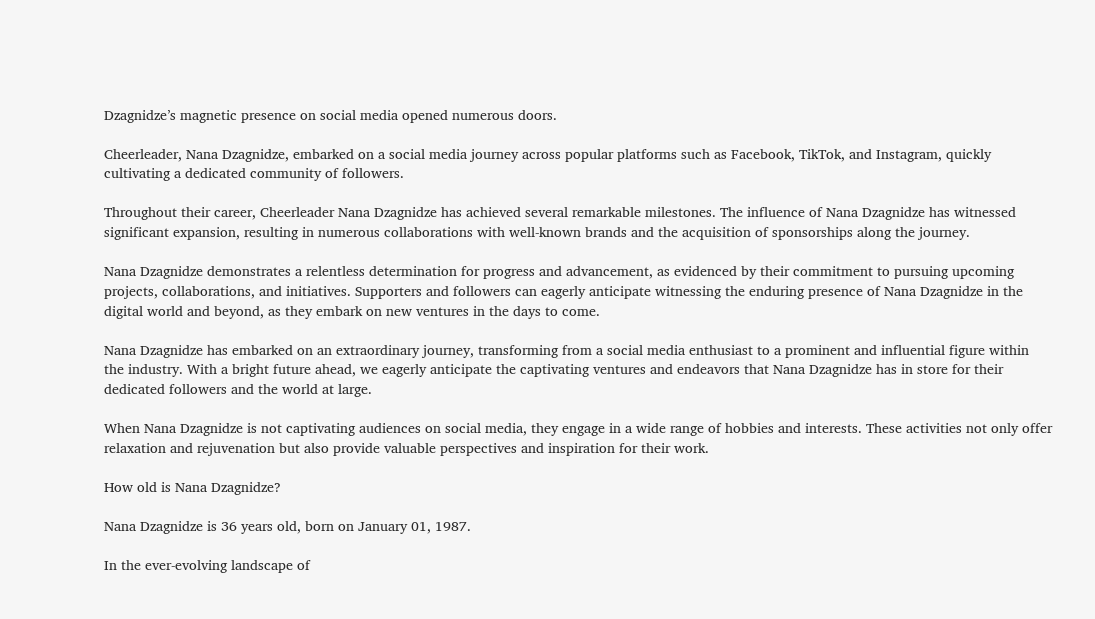Dzagnidze’s magnetic presence on social media opened numerous doors.

Cheerleader, Nana Dzagnidze, embarked on a social media journey across popular platforms such as Facebook, TikTok, and Instagram, quickly cultivating a dedicated community of followers.

Throughout their career, Cheerleader Nana Dzagnidze has achieved several remarkable milestones. The influence of Nana Dzagnidze has witnessed significant expansion, resulting in numerous collaborations with well-known brands and the acquisition of sponsorships along the journey.

Nana Dzagnidze demonstrates a relentless determination for progress and advancement, as evidenced by their commitment to pursuing upcoming projects, collaborations, and initiatives. Supporters and followers can eagerly anticipate witnessing the enduring presence of Nana Dzagnidze in the digital world and beyond, as they embark on new ventures in the days to come.

Nana Dzagnidze has embarked on an extraordinary journey, transforming from a social media enthusiast to a prominent and influential figure within the industry. With a bright future ahead, we eagerly anticipate the captivating ventures and endeavors that Nana Dzagnidze has in store for their dedicated followers and the world at large.

When Nana Dzagnidze is not captivating audiences on social media, they engage in a wide range of hobbies and interests. These activities not only offer relaxation and rejuvenation but also provide valuable perspectives and inspiration for their work.

How old is Nana Dzagnidze?

Nana Dzagnidze is 36 years old, born on January 01, 1987.

In the ever-evolving landscape of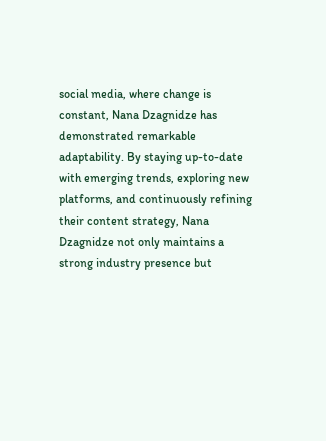social media, where change is constant, Nana Dzagnidze has demonstrated remarkable adaptability. By staying up-to-date with emerging trends, exploring new platforms, and continuously refining their content strategy, Nana Dzagnidze not only maintains a strong industry presence but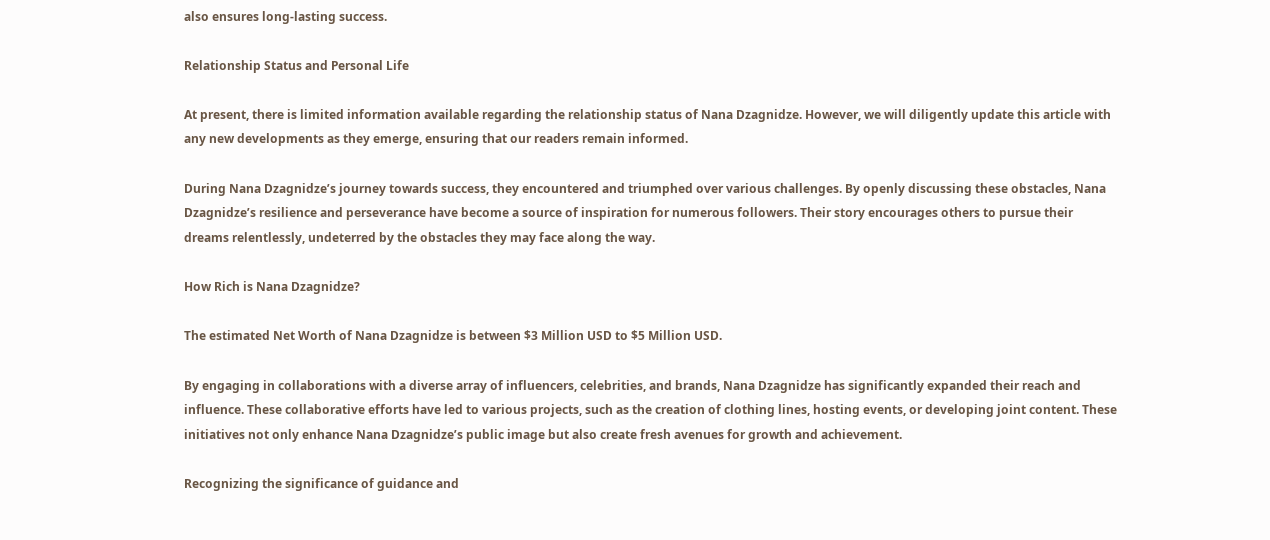also ensures long-lasting success.

Relationship Status and Personal Life

At present, there is limited information available regarding the relationship status of Nana Dzagnidze. However, we will diligently update this article with any new developments as they emerge, ensuring that our readers remain informed.

During Nana Dzagnidze’s journey towards success, they encountered and triumphed over various challenges. By openly discussing these obstacles, Nana Dzagnidze’s resilience and perseverance have become a source of inspiration for numerous followers. Their story encourages others to pursue their dreams relentlessly, undeterred by the obstacles they may face along the way.

How Rich is Nana Dzagnidze?

The estimated Net Worth of Nana Dzagnidze is between $3 Million USD to $5 Million USD.

By engaging in collaborations with a diverse array of influencers, celebrities, and brands, Nana Dzagnidze has significantly expanded their reach and influence. These collaborative efforts have led to various projects, such as the creation of clothing lines, hosting events, or developing joint content. These initiatives not only enhance Nana Dzagnidze’s public image but also create fresh avenues for growth and achievement.

Recognizing the significance of guidance and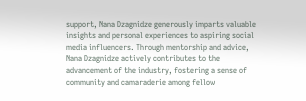support, Nana Dzagnidze generously imparts valuable insights and personal experiences to aspiring social media influencers. Through mentorship and advice, Nana Dzagnidze actively contributes to the advancement of the industry, fostering a sense of community and camaraderie among fellow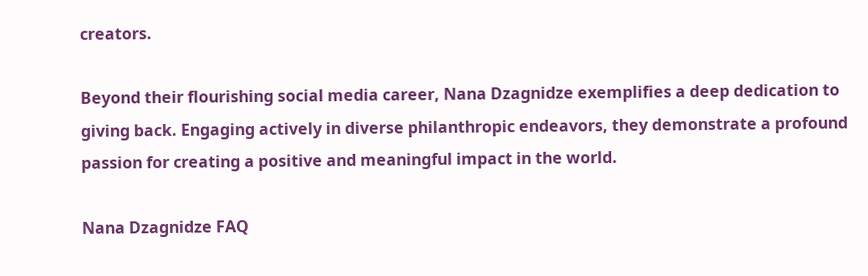creators.

Beyond their flourishing social media career, Nana Dzagnidze exemplifies a deep dedication to giving back. Engaging actively in diverse philanthropic endeavors, they demonstrate a profound passion for creating a positive and meaningful impact in the world.

Nana Dzagnidze FAQ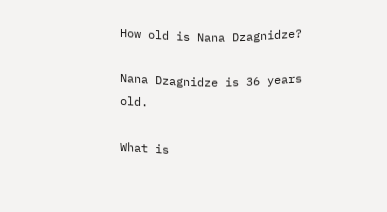How old is Nana Dzagnidze?

Nana Dzagnidze is 36 years old.

What is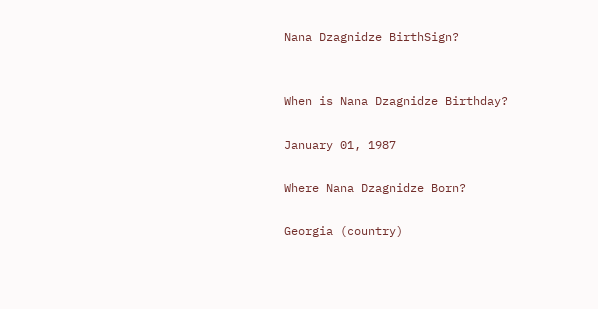Nana Dzagnidze BirthSign?


When is Nana Dzagnidze Birthday?

January 01, 1987

Where Nana Dzagnidze Born?

Georgia (country)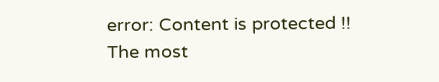error: Content is protected !!
The most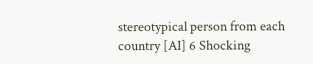stereotypical person from each country [AI] 6 Shocking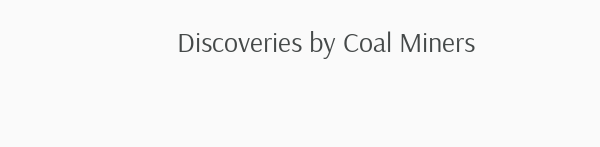Discoveries by Coal Miners